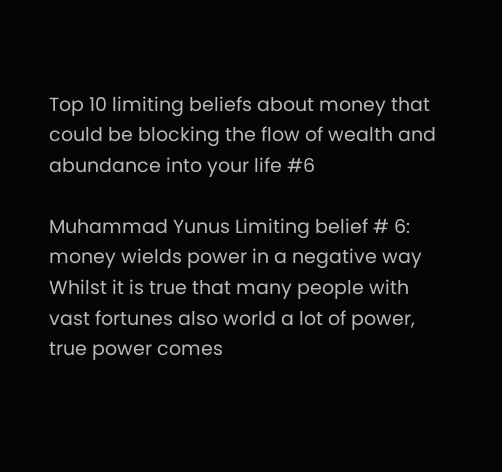Top 10 limiting beliefs about money that could be blocking the flow of wealth and abundance into your life #6

Muhammad Yunus Limiting belief # 6: money wields power in a negative way Whilst it is true that many people with vast fortunes also world a lot of power, true power comes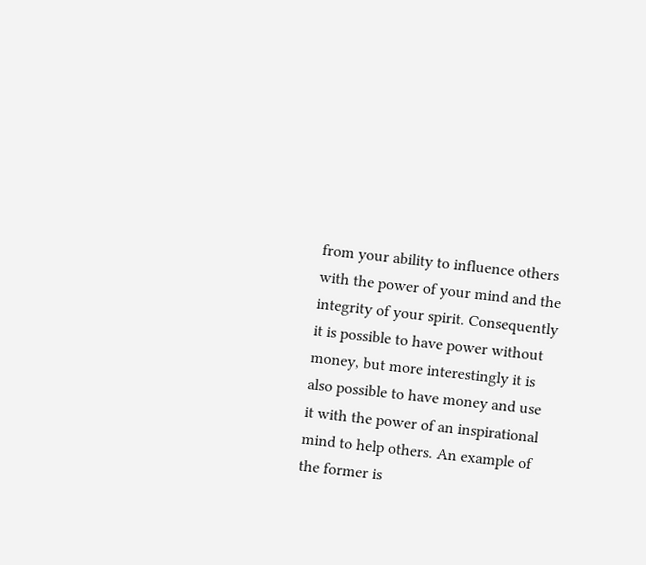from your ability to influence others with the power of your mind and the integrity of your spirit. Consequently it is possible to have power without money, but more interestingly it is also possible to have money and use it with the power of an inspirational mind to help others. An example of the former is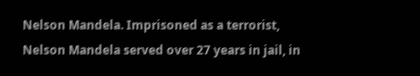Nelson Mandela. Imprisoned as a terrorist, Nelson Mandela served over 27 years in jail, in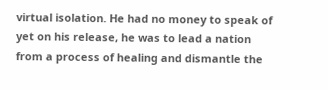virtual isolation. He had no money to speak of yet on his release, he was to lead a nation from a process of healing and dismantle the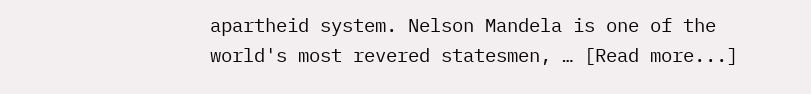apartheid system. Nelson Mandela is one of the world's most revered statesmen, … [Read more...]